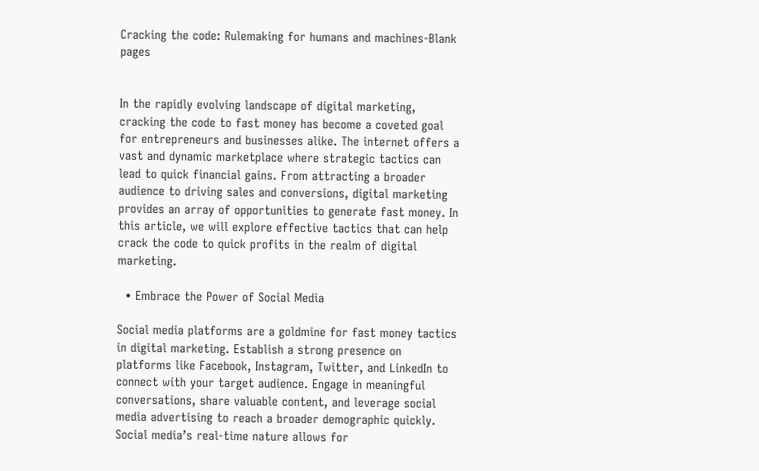Cracking the code: Rulemaking for humans and machines-Blank pages


In the rapidly evolving landscape of digital marketing, cracking the code to fast money has become a coveted goal for entrepreneurs and businesses alike. The internet offers a vast and dynamic marketplace where strategic tactics can lead to quick financial gains. From attracting a broader audience to driving sales and conversions, digital marketing provides an array of opportunities to generate fast money. In this article, we will explore effective tactics that can help crack the code to quick profits in the realm of digital marketing.

  • Embrace the Power of Social Media

Social media platforms are a goldmine for fast money tactics in digital marketing. Establish a strong presence on platforms like Facebook, Instagram, Twitter, and LinkedIn to connect with your target audience. Engage in meaningful conversations, share valuable content, and leverage social media advertising to reach a broader demographic quickly. Social media’s real-time nature allows for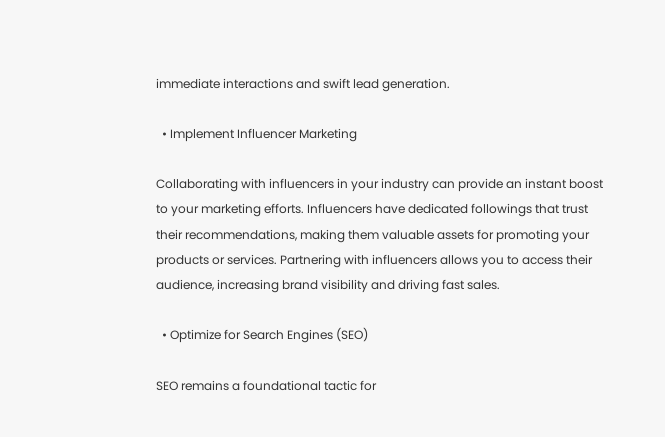immediate interactions and swift lead generation.

  • Implement Influencer Marketing

Collaborating with influencers in your industry can provide an instant boost to your marketing efforts. Influencers have dedicated followings that trust their recommendations, making them valuable assets for promoting your products or services. Partnering with influencers allows you to access their audience, increasing brand visibility and driving fast sales.

  • Optimize for Search Engines (SEO)

SEO remains a foundational tactic for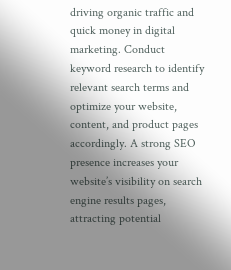driving organic traffic and quick money in digital marketing. Conduct keyword research to identify relevant search terms and optimize your website, content, and product pages accordingly. A strong SEO presence increases your website’s visibility on search engine results pages, attracting potential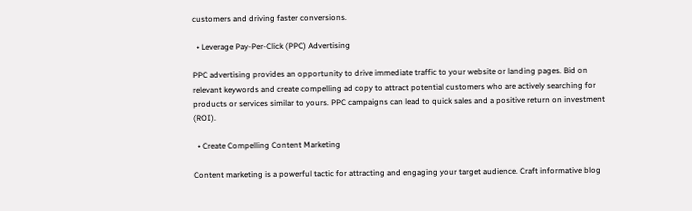customers and driving faster conversions.

  • Leverage Pay-Per-Click (PPC) Advertising

PPC advertising provides an opportunity to drive immediate traffic to your website or landing pages. Bid on relevant keywords and create compelling ad copy to attract potential customers who are actively searching for products or services similar to yours. PPC campaigns can lead to quick sales and a positive return on investment (ROI).

  • Create Compelling Content Marketing

Content marketing is a powerful tactic for attracting and engaging your target audience. Craft informative blog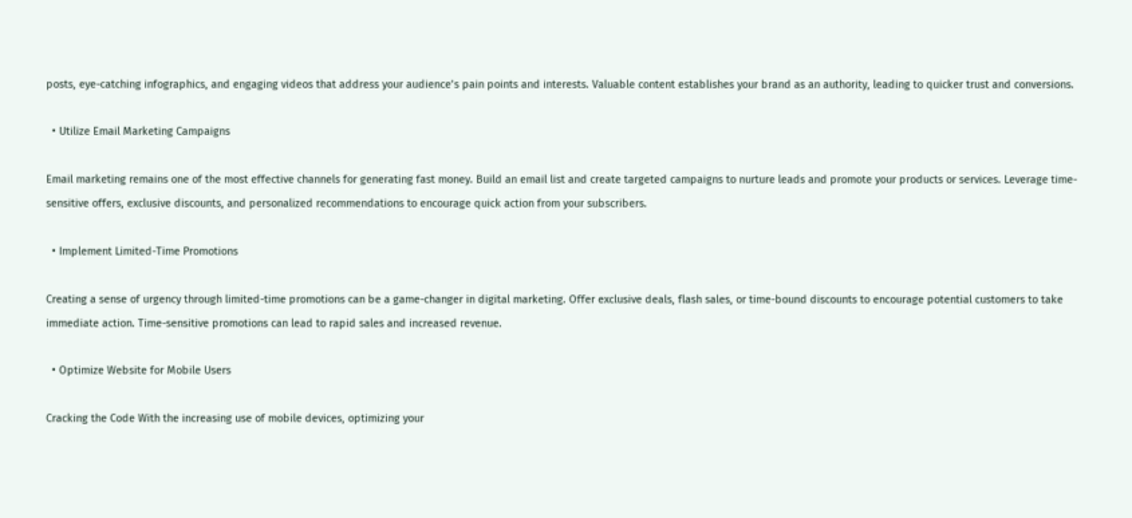posts, eye-catching infographics, and engaging videos that address your audience’s pain points and interests. Valuable content establishes your brand as an authority, leading to quicker trust and conversions.

  • Utilize Email Marketing Campaigns

Email marketing remains one of the most effective channels for generating fast money. Build an email list and create targeted campaigns to nurture leads and promote your products or services. Leverage time-sensitive offers, exclusive discounts, and personalized recommendations to encourage quick action from your subscribers.

  • Implement Limited-Time Promotions

Creating a sense of urgency through limited-time promotions can be a game-changer in digital marketing. Offer exclusive deals, flash sales, or time-bound discounts to encourage potential customers to take immediate action. Time-sensitive promotions can lead to rapid sales and increased revenue.

  • Optimize Website for Mobile Users

Cracking the Code With the increasing use of mobile devices, optimizing your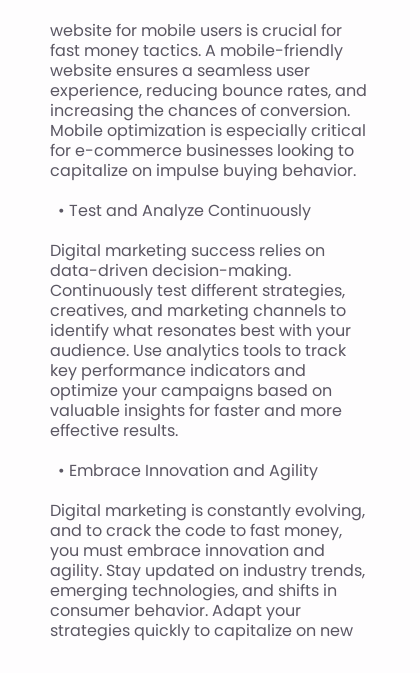website for mobile users is crucial for fast money tactics. A mobile-friendly website ensures a seamless user experience, reducing bounce rates, and increasing the chances of conversion. Mobile optimization is especially critical for e-commerce businesses looking to capitalize on impulse buying behavior.

  • Test and Analyze Continuously

Digital marketing success relies on data-driven decision-making. Continuously test different strategies, creatives, and marketing channels to identify what resonates best with your audience. Use analytics tools to track key performance indicators and optimize your campaigns based on valuable insights for faster and more effective results.

  • Embrace Innovation and Agility

Digital marketing is constantly evolving, and to crack the code to fast money, you must embrace innovation and agility. Stay updated on industry trends, emerging technologies, and shifts in consumer behavior. Adapt your strategies quickly to capitalize on new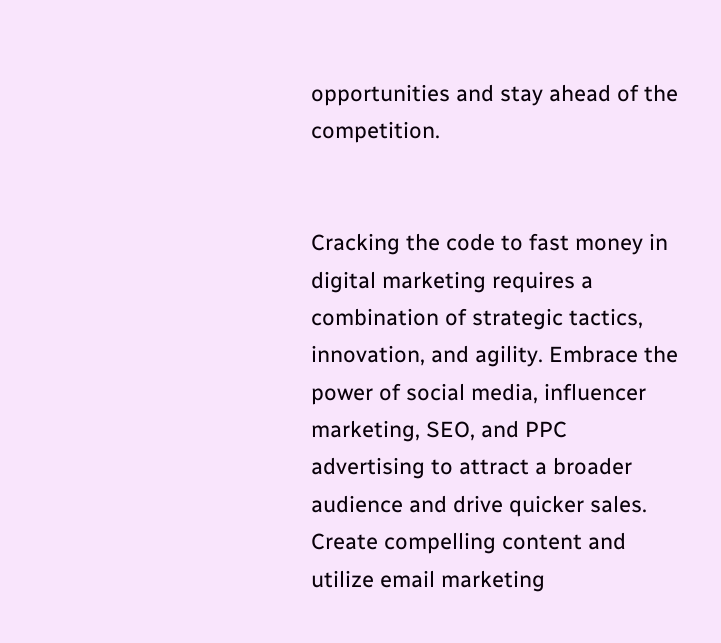opportunities and stay ahead of the competition.


Cracking the code to fast money in digital marketing requires a combination of strategic tactics, innovation, and agility. Embrace the power of social media, influencer marketing, SEO, and PPC advertising to attract a broader audience and drive quicker sales. Create compelling content and utilize email marketing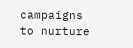campaigns to nurture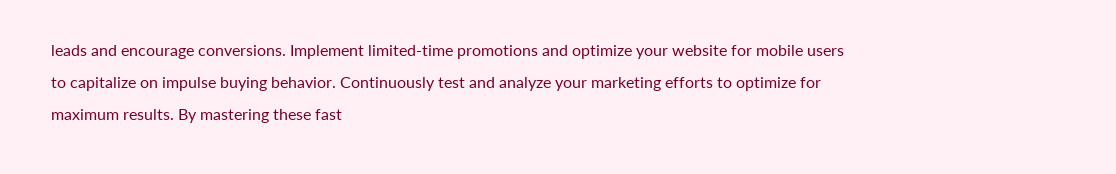leads and encourage conversions. Implement limited-time promotions and optimize your website for mobile users to capitalize on impulse buying behavior. Continuously test and analyze your marketing efforts to optimize for maximum results. By mastering these fast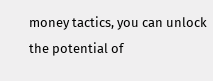money tactics, you can unlock the potential of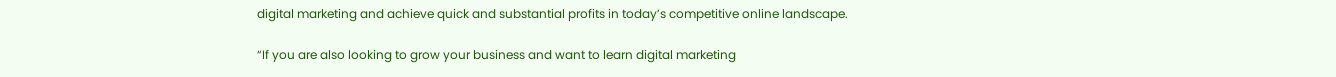digital marketing and achieve quick and substantial profits in today’s competitive online landscape.

“If you are also looking to grow your business and want to learn digital marketing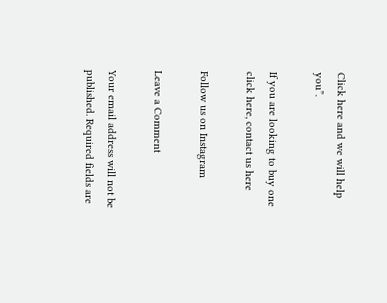Click here and we will help you”.

If you are looking to buy one click here, contact us here

Follow us on Instagram

Leave a Comment

Your email address will not be published. Required fields are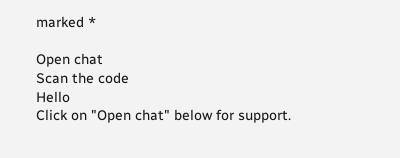marked *

Open chat
Scan the code
Hello
Click on "Open chat" below for support.